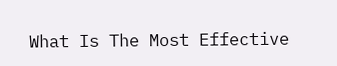What Is The Most Effective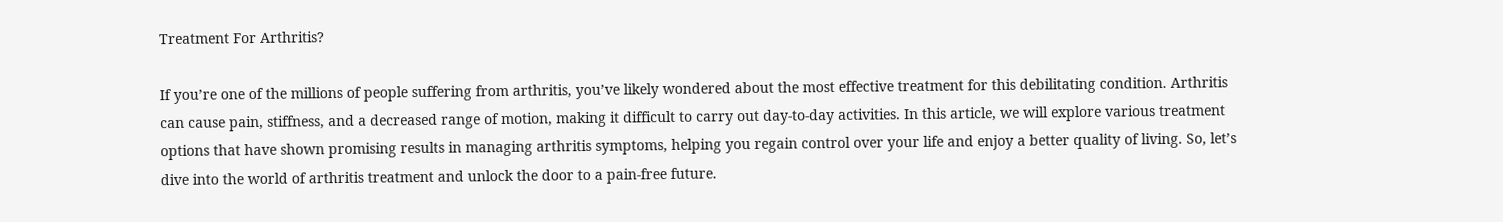Treatment For Arthritis?

If you’re one of the millions of people suffering from arthritis, you’ve likely wondered about the most effective treatment for this debilitating condition. Arthritis can cause pain, stiffness, and a decreased range of motion, making it difficult to carry out day-to-day activities. In this article, we will explore various treatment options that have shown promising results in managing arthritis symptoms, helping you regain control over your life and enjoy a better quality of living. So, let’s dive into the world of arthritis treatment and unlock the door to a pain-free future.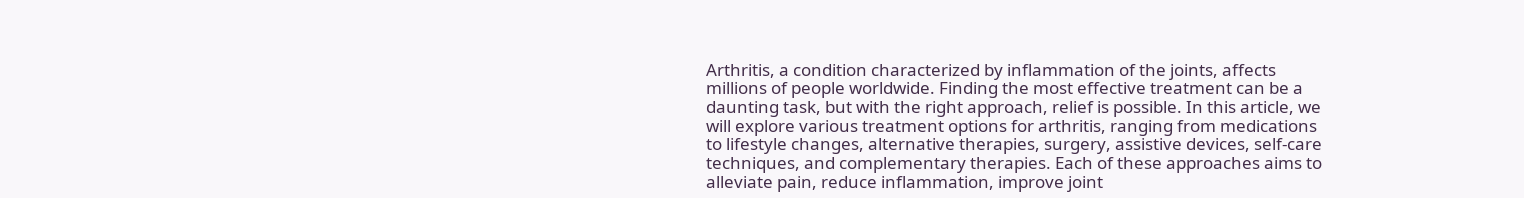Arthritis, a condition characterized by inflammation of the joints, affects millions of people worldwide. Finding the most effective treatment can be a daunting task, but with the right approach, relief is possible. In this article, we will explore various treatment options for arthritis, ranging from medications to lifestyle changes, alternative therapies, surgery, assistive devices, self-care techniques, and complementary therapies. Each of these approaches aims to alleviate pain, reduce inflammation, improve joint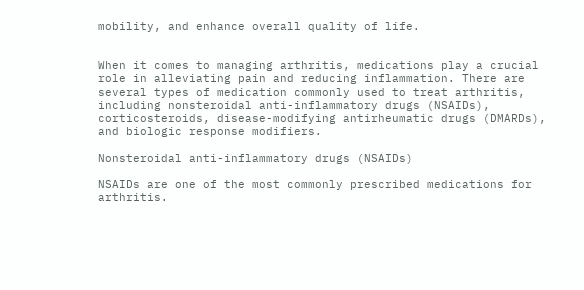mobility, and enhance overall quality of life.


When it comes to managing arthritis, medications play a crucial role in alleviating pain and reducing inflammation. There are several types of medication commonly used to treat arthritis, including nonsteroidal anti-inflammatory drugs (NSAIDs), corticosteroids, disease-modifying antirheumatic drugs (DMARDs), and biologic response modifiers.

Nonsteroidal anti-inflammatory drugs (NSAIDs)

NSAIDs are one of the most commonly prescribed medications for arthritis.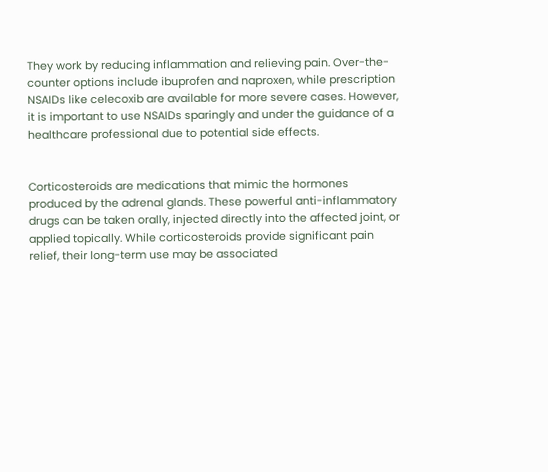They work by reducing inflammation and relieving pain. Over-the-counter options include ibuprofen and naproxen, while prescription NSAIDs like celecoxib are available for more severe cases. However, it is important to use NSAIDs sparingly and under the guidance of a healthcare professional due to potential side effects.


Corticosteroids are medications that mimic the hormones produced by the adrenal glands. These powerful anti-inflammatory drugs can be taken orally, injected directly into the affected joint, or applied topically. While corticosteroids provide significant pain relief, their long-term use may be associated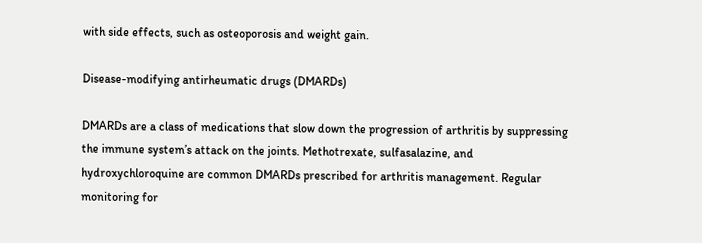with side effects, such as osteoporosis and weight gain.

Disease-modifying antirheumatic drugs (DMARDs)

DMARDs are a class of medications that slow down the progression of arthritis by suppressing the immune system’s attack on the joints. Methotrexate, sulfasalazine, and hydroxychloroquine are common DMARDs prescribed for arthritis management. Regular monitoring for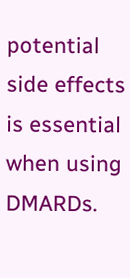potential side effects is essential when using DMARDs.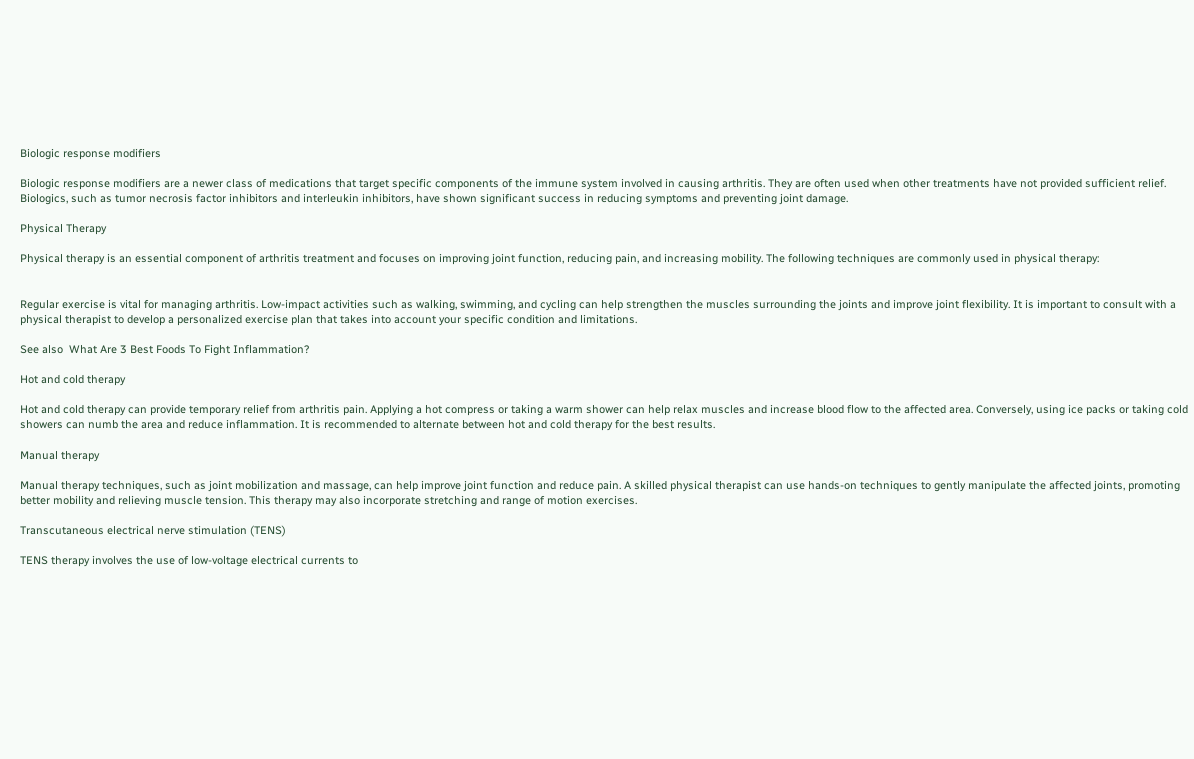Biologic response modifiers

Biologic response modifiers are a newer class of medications that target specific components of the immune system involved in causing arthritis. They are often used when other treatments have not provided sufficient relief. Biologics, such as tumor necrosis factor inhibitors and interleukin inhibitors, have shown significant success in reducing symptoms and preventing joint damage.

Physical Therapy

Physical therapy is an essential component of arthritis treatment and focuses on improving joint function, reducing pain, and increasing mobility. The following techniques are commonly used in physical therapy:


Regular exercise is vital for managing arthritis. Low-impact activities such as walking, swimming, and cycling can help strengthen the muscles surrounding the joints and improve joint flexibility. It is important to consult with a physical therapist to develop a personalized exercise plan that takes into account your specific condition and limitations.

See also  What Are 3 Best Foods To Fight Inflammation?

Hot and cold therapy

Hot and cold therapy can provide temporary relief from arthritis pain. Applying a hot compress or taking a warm shower can help relax muscles and increase blood flow to the affected area. Conversely, using ice packs or taking cold showers can numb the area and reduce inflammation. It is recommended to alternate between hot and cold therapy for the best results.

Manual therapy

Manual therapy techniques, such as joint mobilization and massage, can help improve joint function and reduce pain. A skilled physical therapist can use hands-on techniques to gently manipulate the affected joints, promoting better mobility and relieving muscle tension. This therapy may also incorporate stretching and range of motion exercises.

Transcutaneous electrical nerve stimulation (TENS)

TENS therapy involves the use of low-voltage electrical currents to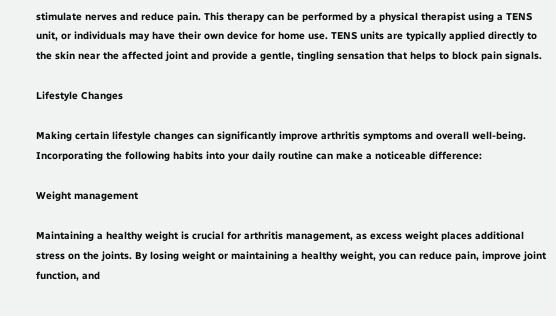stimulate nerves and reduce pain. This therapy can be performed by a physical therapist using a TENS unit, or individuals may have their own device for home use. TENS units are typically applied directly to the skin near the affected joint and provide a gentle, tingling sensation that helps to block pain signals.

Lifestyle Changes

Making certain lifestyle changes can significantly improve arthritis symptoms and overall well-being. Incorporating the following habits into your daily routine can make a noticeable difference:

Weight management

Maintaining a healthy weight is crucial for arthritis management, as excess weight places additional stress on the joints. By losing weight or maintaining a healthy weight, you can reduce pain, improve joint function, and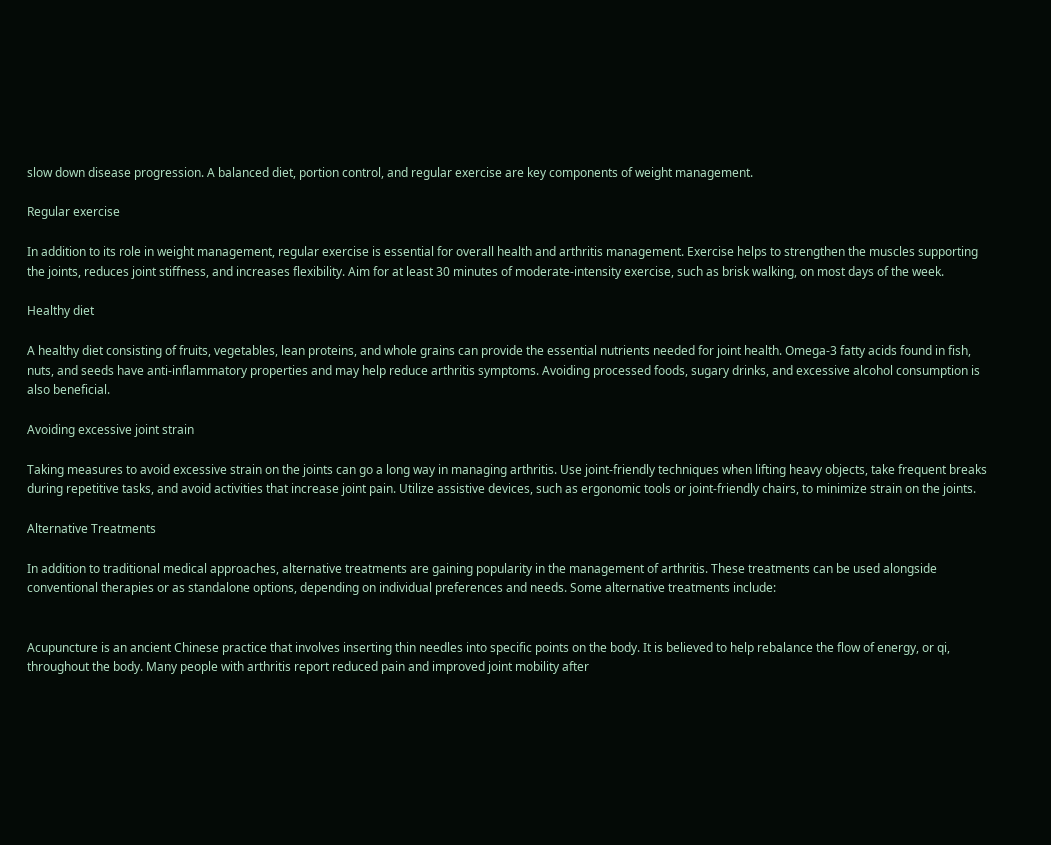slow down disease progression. A balanced diet, portion control, and regular exercise are key components of weight management.

Regular exercise

In addition to its role in weight management, regular exercise is essential for overall health and arthritis management. Exercise helps to strengthen the muscles supporting the joints, reduces joint stiffness, and increases flexibility. Aim for at least 30 minutes of moderate-intensity exercise, such as brisk walking, on most days of the week.

Healthy diet

A healthy diet consisting of fruits, vegetables, lean proteins, and whole grains can provide the essential nutrients needed for joint health. Omega-3 fatty acids found in fish, nuts, and seeds have anti-inflammatory properties and may help reduce arthritis symptoms. Avoiding processed foods, sugary drinks, and excessive alcohol consumption is also beneficial.

Avoiding excessive joint strain

Taking measures to avoid excessive strain on the joints can go a long way in managing arthritis. Use joint-friendly techniques when lifting heavy objects, take frequent breaks during repetitive tasks, and avoid activities that increase joint pain. Utilize assistive devices, such as ergonomic tools or joint-friendly chairs, to minimize strain on the joints.

Alternative Treatments

In addition to traditional medical approaches, alternative treatments are gaining popularity in the management of arthritis. These treatments can be used alongside conventional therapies or as standalone options, depending on individual preferences and needs. Some alternative treatments include:


Acupuncture is an ancient Chinese practice that involves inserting thin needles into specific points on the body. It is believed to help rebalance the flow of energy, or qi, throughout the body. Many people with arthritis report reduced pain and improved joint mobility after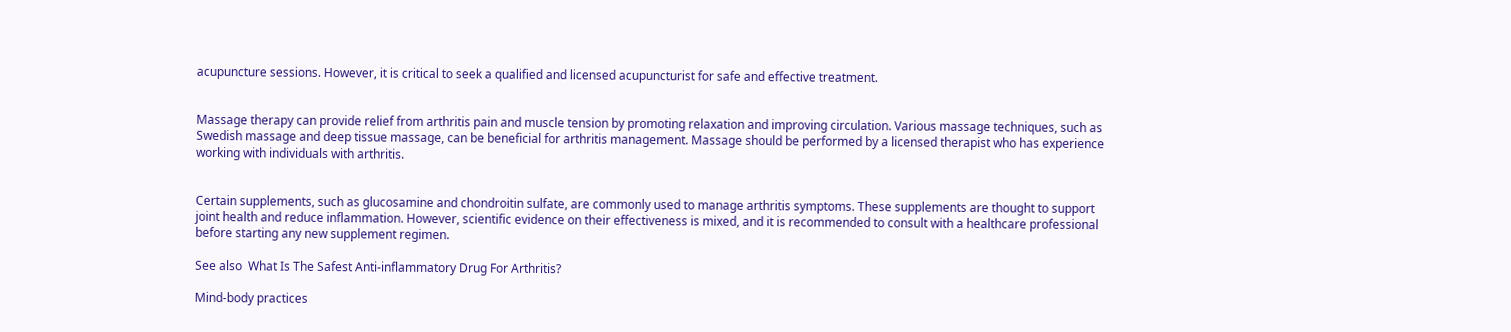acupuncture sessions. However, it is critical to seek a qualified and licensed acupuncturist for safe and effective treatment.


Massage therapy can provide relief from arthritis pain and muscle tension by promoting relaxation and improving circulation. Various massage techniques, such as Swedish massage and deep tissue massage, can be beneficial for arthritis management. Massage should be performed by a licensed therapist who has experience working with individuals with arthritis.


Certain supplements, such as glucosamine and chondroitin sulfate, are commonly used to manage arthritis symptoms. These supplements are thought to support joint health and reduce inflammation. However, scientific evidence on their effectiveness is mixed, and it is recommended to consult with a healthcare professional before starting any new supplement regimen.

See also  What Is The Safest Anti-inflammatory Drug For Arthritis?

Mind-body practices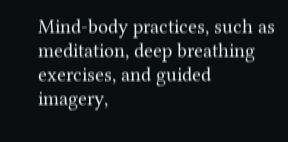Mind-body practices, such as meditation, deep breathing exercises, and guided imagery,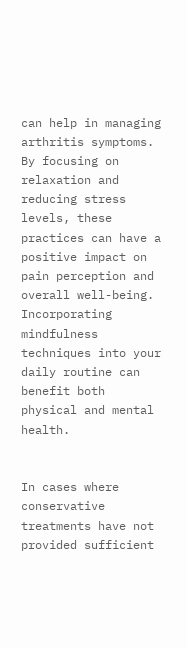can help in managing arthritis symptoms. By focusing on relaxation and reducing stress levels, these practices can have a positive impact on pain perception and overall well-being. Incorporating mindfulness techniques into your daily routine can benefit both physical and mental health.


In cases where conservative treatments have not provided sufficient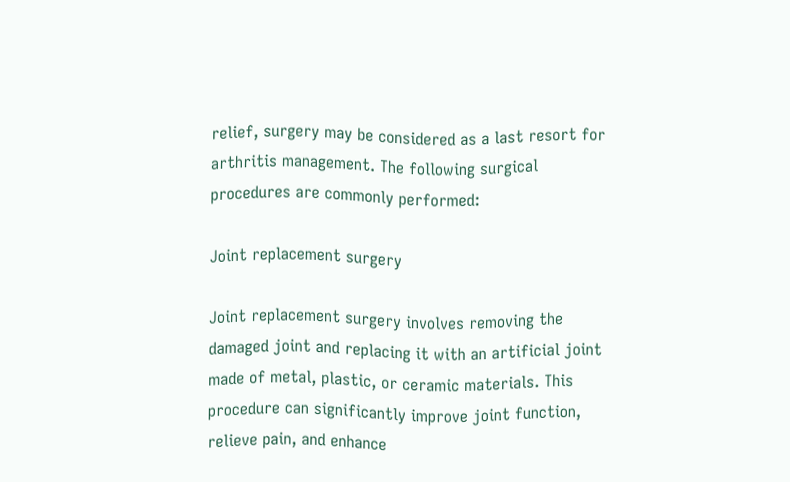relief, surgery may be considered as a last resort for arthritis management. The following surgical procedures are commonly performed:

Joint replacement surgery

Joint replacement surgery involves removing the damaged joint and replacing it with an artificial joint made of metal, plastic, or ceramic materials. This procedure can significantly improve joint function, relieve pain, and enhance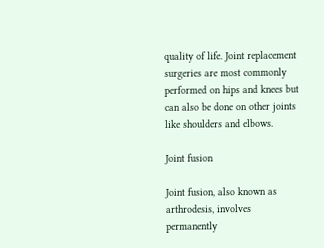quality of life. Joint replacement surgeries are most commonly performed on hips and knees but can also be done on other joints like shoulders and elbows.

Joint fusion

Joint fusion, also known as arthrodesis, involves permanently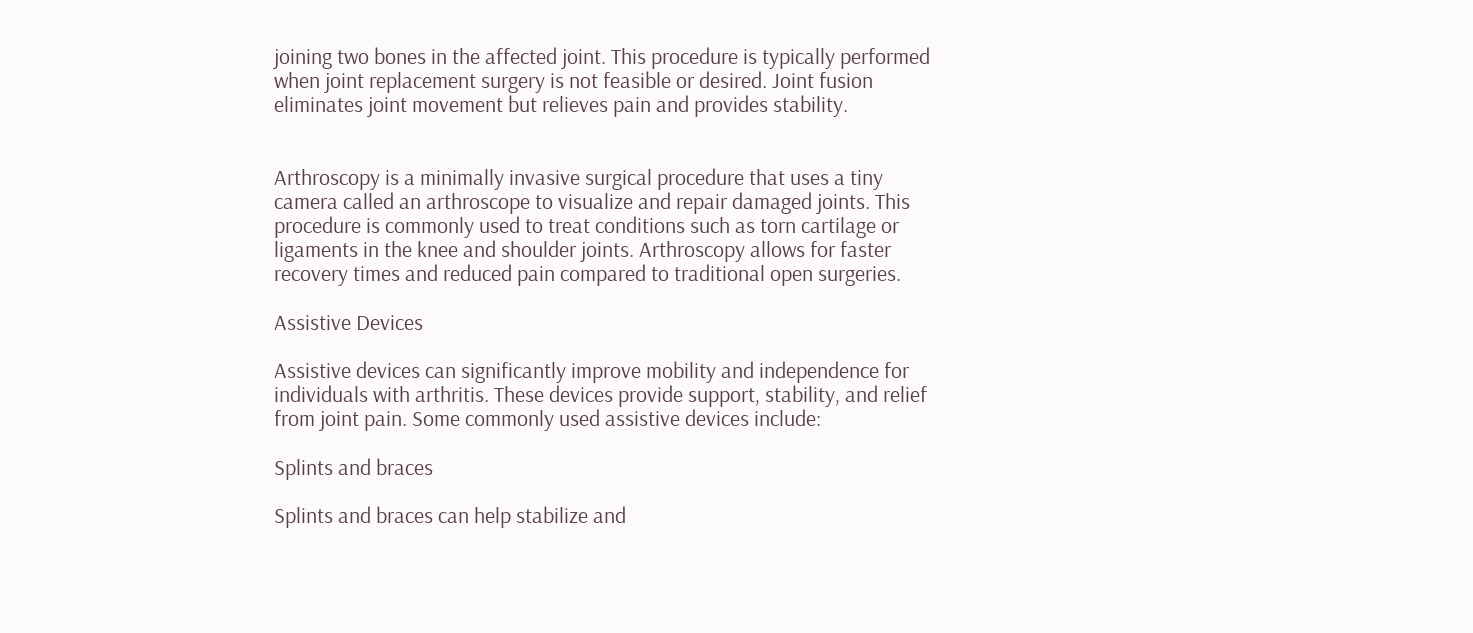joining two bones in the affected joint. This procedure is typically performed when joint replacement surgery is not feasible or desired. Joint fusion eliminates joint movement but relieves pain and provides stability.


Arthroscopy is a minimally invasive surgical procedure that uses a tiny camera called an arthroscope to visualize and repair damaged joints. This procedure is commonly used to treat conditions such as torn cartilage or ligaments in the knee and shoulder joints. Arthroscopy allows for faster recovery times and reduced pain compared to traditional open surgeries.

Assistive Devices

Assistive devices can significantly improve mobility and independence for individuals with arthritis. These devices provide support, stability, and relief from joint pain. Some commonly used assistive devices include:

Splints and braces

Splints and braces can help stabilize and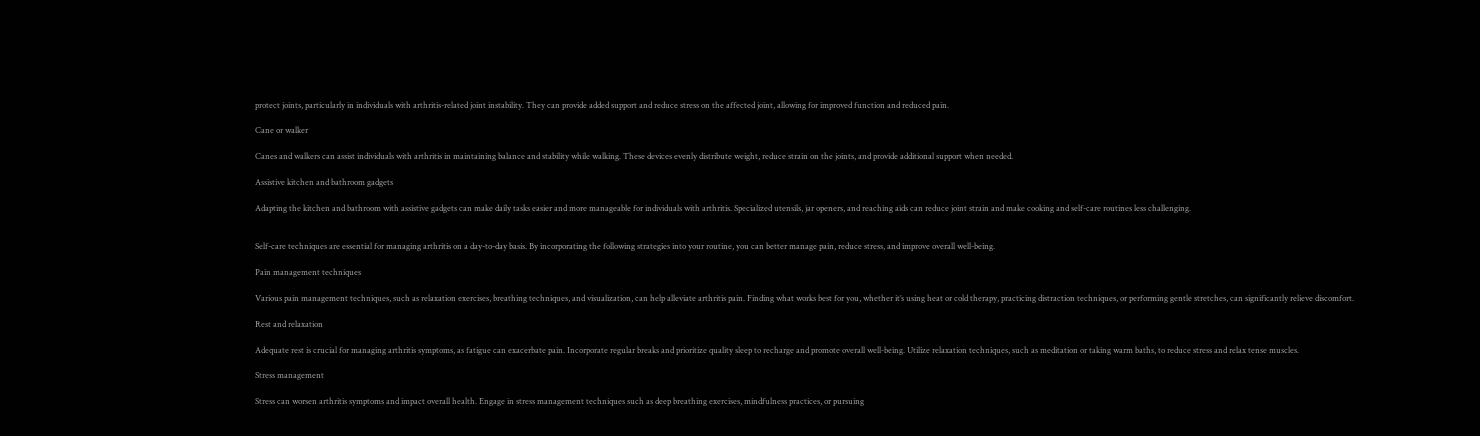protect joints, particularly in individuals with arthritis-related joint instability. They can provide added support and reduce stress on the affected joint, allowing for improved function and reduced pain.

Cane or walker

Canes and walkers can assist individuals with arthritis in maintaining balance and stability while walking. These devices evenly distribute weight, reduce strain on the joints, and provide additional support when needed.

Assistive kitchen and bathroom gadgets

Adapting the kitchen and bathroom with assistive gadgets can make daily tasks easier and more manageable for individuals with arthritis. Specialized utensils, jar openers, and reaching aids can reduce joint strain and make cooking and self-care routines less challenging.


Self-care techniques are essential for managing arthritis on a day-to-day basis. By incorporating the following strategies into your routine, you can better manage pain, reduce stress, and improve overall well-being.

Pain management techniques

Various pain management techniques, such as relaxation exercises, breathing techniques, and visualization, can help alleviate arthritis pain. Finding what works best for you, whether it’s using heat or cold therapy, practicing distraction techniques, or performing gentle stretches, can significantly relieve discomfort.

Rest and relaxation

Adequate rest is crucial for managing arthritis symptoms, as fatigue can exacerbate pain. Incorporate regular breaks and prioritize quality sleep to recharge and promote overall well-being. Utilize relaxation techniques, such as meditation or taking warm baths, to reduce stress and relax tense muscles.

Stress management

Stress can worsen arthritis symptoms and impact overall health. Engage in stress management techniques such as deep breathing exercises, mindfulness practices, or pursuing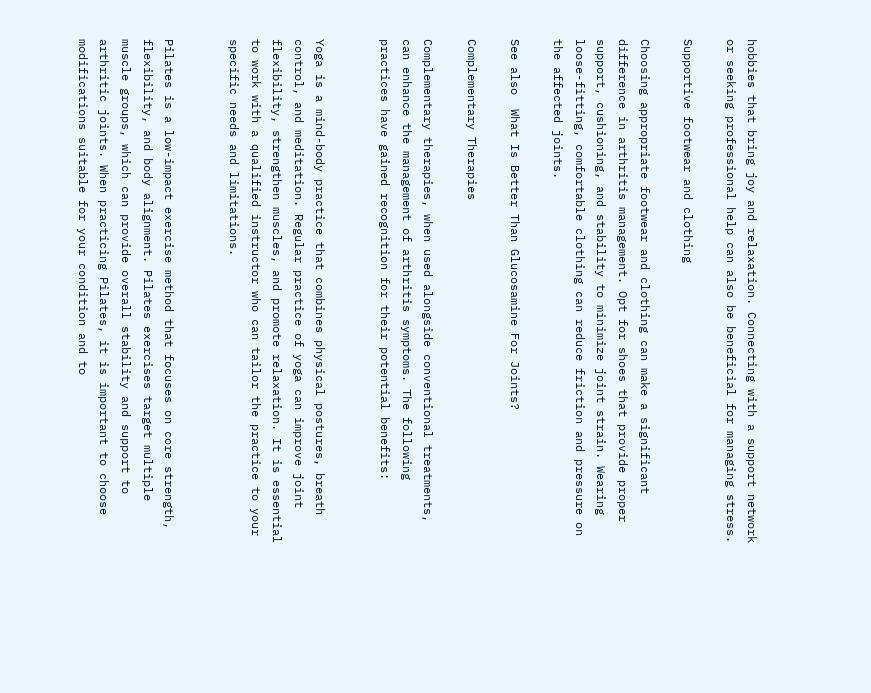hobbies that bring joy and relaxation. Connecting with a support network or seeking professional help can also be beneficial for managing stress.

Supportive footwear and clothing

Choosing appropriate footwear and clothing can make a significant difference in arthritis management. Opt for shoes that provide proper support, cushioning, and stability to minimize joint strain. Wearing loose-fitting, comfortable clothing can reduce friction and pressure on the affected joints.

See also  What Is Better Than Glucosamine For Joints?

Complementary Therapies

Complementary therapies, when used alongside conventional treatments, can enhance the management of arthritis symptoms. The following practices have gained recognition for their potential benefits:


Yoga is a mind-body practice that combines physical postures, breath control, and meditation. Regular practice of yoga can improve joint flexibility, strengthen muscles, and promote relaxation. It is essential to work with a qualified instructor who can tailor the practice to your specific needs and limitations.


Pilates is a low-impact exercise method that focuses on core strength, flexibility, and body alignment. Pilates exercises target multiple muscle groups, which can provide overall stability and support to arthritic joints. When practicing Pilates, it is important to choose modifications suitable for your condition and to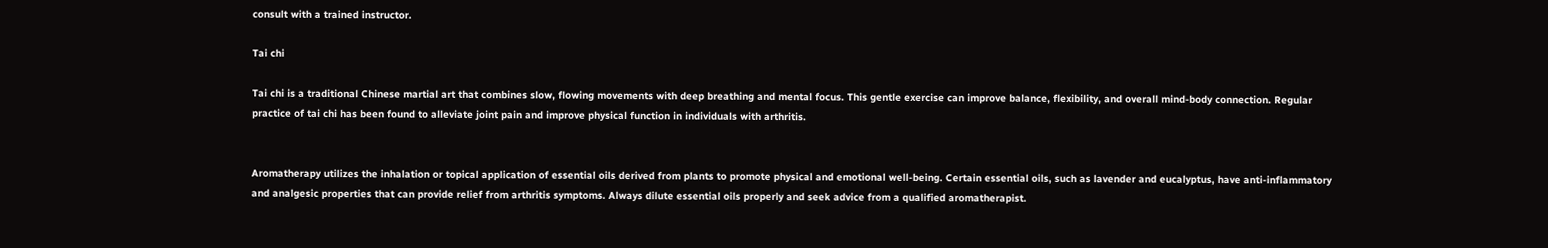consult with a trained instructor.

Tai chi

Tai chi is a traditional Chinese martial art that combines slow, flowing movements with deep breathing and mental focus. This gentle exercise can improve balance, flexibility, and overall mind-body connection. Regular practice of tai chi has been found to alleviate joint pain and improve physical function in individuals with arthritis.


Aromatherapy utilizes the inhalation or topical application of essential oils derived from plants to promote physical and emotional well-being. Certain essential oils, such as lavender and eucalyptus, have anti-inflammatory and analgesic properties that can provide relief from arthritis symptoms. Always dilute essential oils properly and seek advice from a qualified aromatherapist.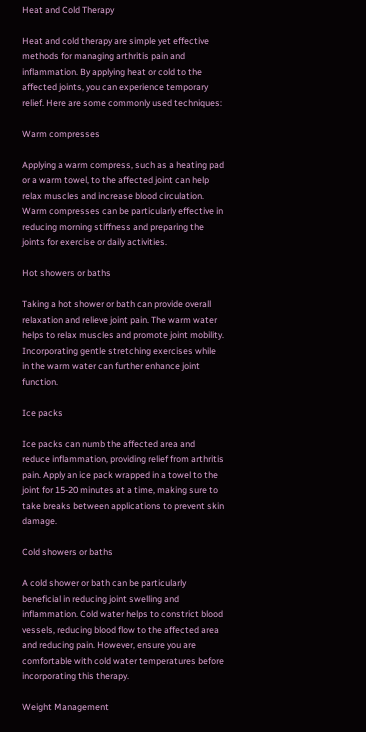Heat and Cold Therapy

Heat and cold therapy are simple yet effective methods for managing arthritis pain and inflammation. By applying heat or cold to the affected joints, you can experience temporary relief. Here are some commonly used techniques:

Warm compresses

Applying a warm compress, such as a heating pad or a warm towel, to the affected joint can help relax muscles and increase blood circulation. Warm compresses can be particularly effective in reducing morning stiffness and preparing the joints for exercise or daily activities.

Hot showers or baths

Taking a hot shower or bath can provide overall relaxation and relieve joint pain. The warm water helps to relax muscles and promote joint mobility. Incorporating gentle stretching exercises while in the warm water can further enhance joint function.

Ice packs

Ice packs can numb the affected area and reduce inflammation, providing relief from arthritis pain. Apply an ice pack wrapped in a towel to the joint for 15-20 minutes at a time, making sure to take breaks between applications to prevent skin damage.

Cold showers or baths

A cold shower or bath can be particularly beneficial in reducing joint swelling and inflammation. Cold water helps to constrict blood vessels, reducing blood flow to the affected area and reducing pain. However, ensure you are comfortable with cold water temperatures before incorporating this therapy.

Weight Management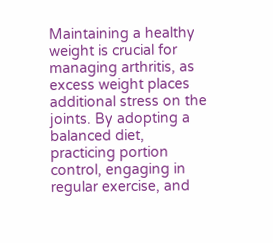Maintaining a healthy weight is crucial for managing arthritis, as excess weight places additional stress on the joints. By adopting a balanced diet, practicing portion control, engaging in regular exercise, and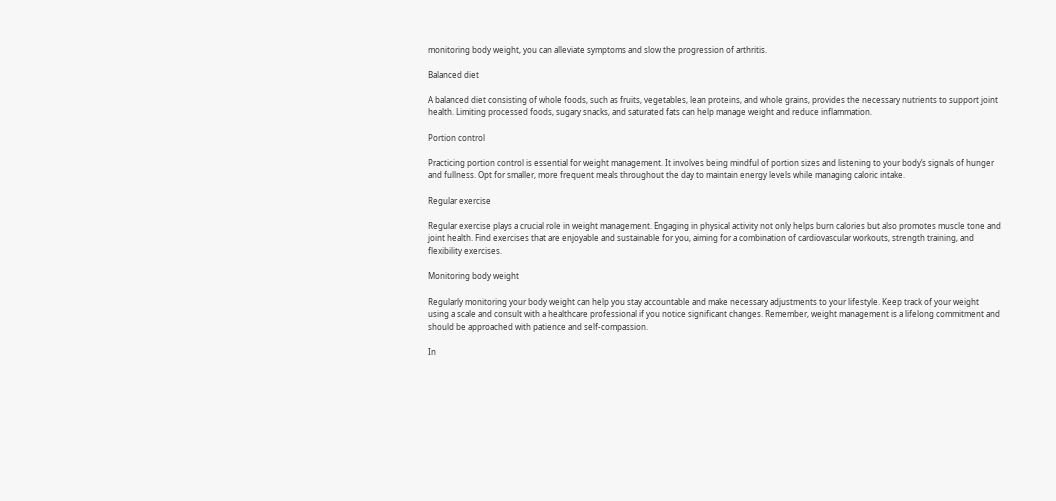monitoring body weight, you can alleviate symptoms and slow the progression of arthritis.

Balanced diet

A balanced diet consisting of whole foods, such as fruits, vegetables, lean proteins, and whole grains, provides the necessary nutrients to support joint health. Limiting processed foods, sugary snacks, and saturated fats can help manage weight and reduce inflammation.

Portion control

Practicing portion control is essential for weight management. It involves being mindful of portion sizes and listening to your body’s signals of hunger and fullness. Opt for smaller, more frequent meals throughout the day to maintain energy levels while managing caloric intake.

Regular exercise

Regular exercise plays a crucial role in weight management. Engaging in physical activity not only helps burn calories but also promotes muscle tone and joint health. Find exercises that are enjoyable and sustainable for you, aiming for a combination of cardiovascular workouts, strength training, and flexibility exercises.

Monitoring body weight

Regularly monitoring your body weight can help you stay accountable and make necessary adjustments to your lifestyle. Keep track of your weight using a scale and consult with a healthcare professional if you notice significant changes. Remember, weight management is a lifelong commitment and should be approached with patience and self-compassion.

In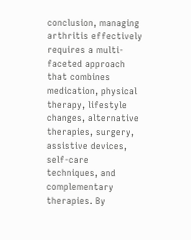conclusion, managing arthritis effectively requires a multi-faceted approach that combines medication, physical therapy, lifestyle changes, alternative therapies, surgery, assistive devices, self-care techniques, and complementary therapies. By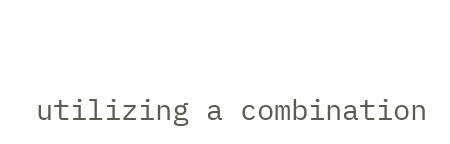utilizing a combination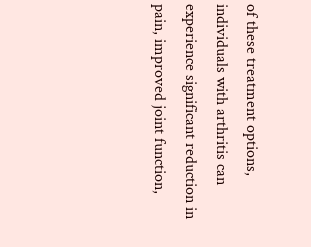of these treatment options, individuals with arthritis can experience significant reduction in pain, improved joint function,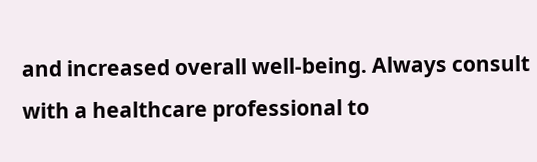and increased overall well-being. Always consult with a healthcare professional to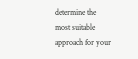determine the most suitable approach for your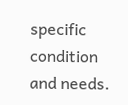specific condition and needs.